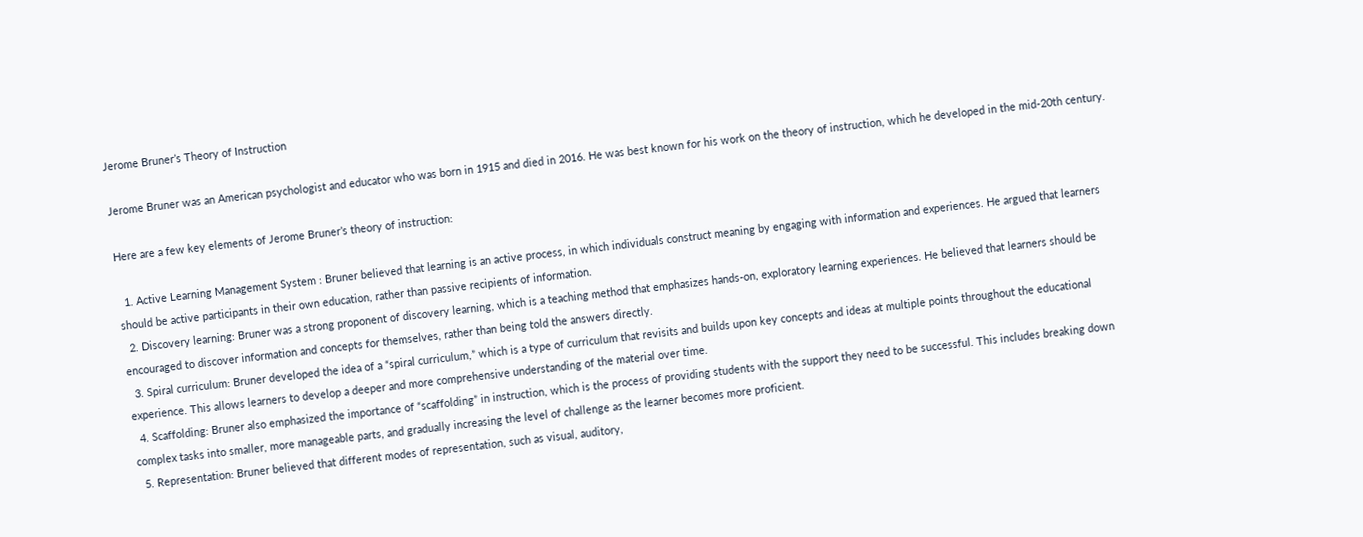Jerome Bruner’s Theory of Instruction

Jerome Bruner was an American psychologist and educator who was born in 1915 and died in 2016. He was best known for his work on the theory of instruction, which he developed in the mid-20th century.

Here are a few key elements of Jerome Bruner’s theory of instruction:

  1. Active Learning Management System : Bruner believed that learning is an active process, in which individuals construct meaning by engaging with information and experiences. He argued that learners should be active participants in their own education, rather than passive recipients of information.
  2. Discovery learning: Bruner was a strong proponent of discovery learning, which is a teaching method that emphasizes hands-on, exploratory learning experiences. He believed that learners should be encouraged to discover information and concepts for themselves, rather than being told the answers directly.
  3. Spiral curriculum: Bruner developed the idea of a “spiral curriculum,” which is a type of curriculum that revisits and builds upon key concepts and ideas at multiple points throughout the educational experience. This allows learners to develop a deeper and more comprehensive understanding of the material over time.
  4. Scaffolding: Bruner also emphasized the importance of “scaffolding” in instruction, which is the process of providing students with the support they need to be successful. This includes breaking down complex tasks into smaller, more manageable parts, and gradually increasing the level of challenge as the learner becomes more proficient.
  5. Representation: Bruner believed that different modes of representation, such as visual, auditory,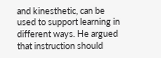and kinesthetic, can be used to support learning in different ways. He argued that instruction should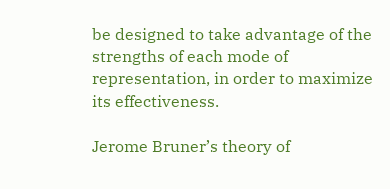be designed to take advantage of the strengths of each mode of representation, in order to maximize its effectiveness.

Jerome Bruner’s theory of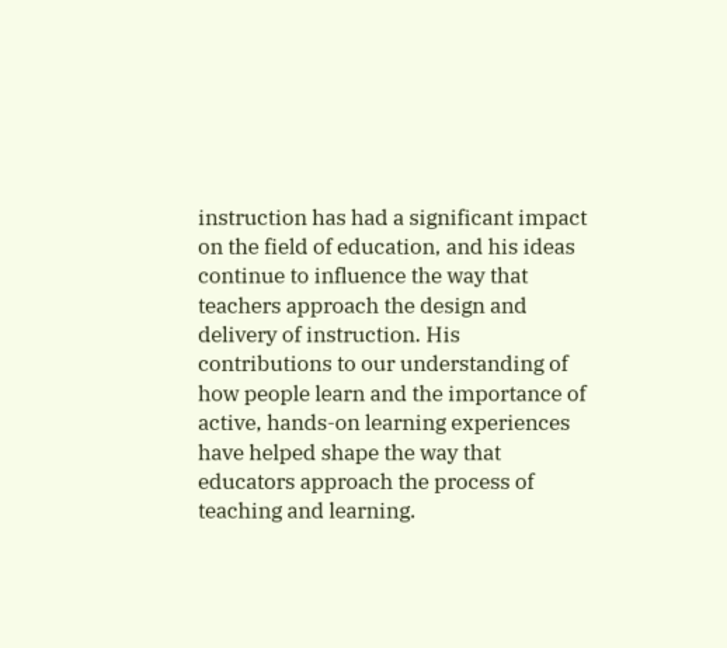instruction has had a significant impact on the field of education, and his ideas continue to influence the way that teachers approach the design and delivery of instruction. His contributions to our understanding of how people learn and the importance of active, hands-on learning experiences have helped shape the way that educators approach the process of teaching and learning.